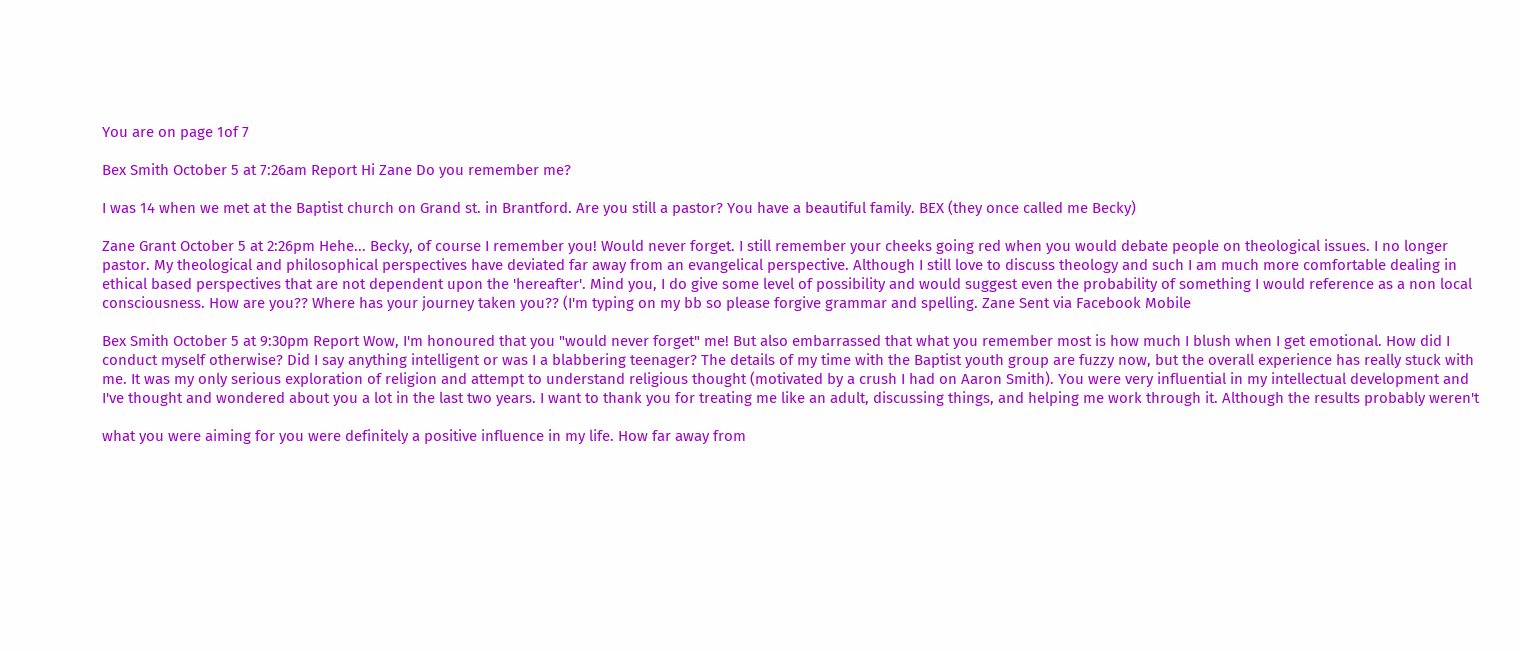You are on page 1of 7

Bex Smith October 5 at 7:26am Report Hi Zane Do you remember me?

I was 14 when we met at the Baptist church on Grand st. in Brantford. Are you still a pastor? You have a beautiful family. BEX (they once called me Becky)

Zane Grant October 5 at 2:26pm Hehe... Becky, of course I remember you! Would never forget. I still remember your cheeks going red when you would debate people on theological issues. I no longer pastor. My theological and philosophical perspectives have deviated far away from an evangelical perspective. Although I still love to discuss theology and such I am much more comfortable dealing in ethical based perspectives that are not dependent upon the 'hereafter'. Mind you, I do give some level of possibility and would suggest even the probability of something I would reference as a non local consciousness. How are you?? Where has your journey taken you?? (I'm typing on my bb so please forgive grammar and spelling. Zane Sent via Facebook Mobile

Bex Smith October 5 at 9:30pm Report Wow, I'm honoured that you "would never forget" me! But also embarrassed that what you remember most is how much I blush when I get emotional. How did I conduct myself otherwise? Did I say anything intelligent or was I a blabbering teenager? The details of my time with the Baptist youth group are fuzzy now, but the overall experience has really stuck with me. It was my only serious exploration of religion and attempt to understand religious thought (motivated by a crush I had on Aaron Smith). You were very influential in my intellectual development and I've thought and wondered about you a lot in the last two years. I want to thank you for treating me like an adult, discussing things, and helping me work through it. Although the results probably weren't

what you were aiming for you were definitely a positive influence in my life. How far away from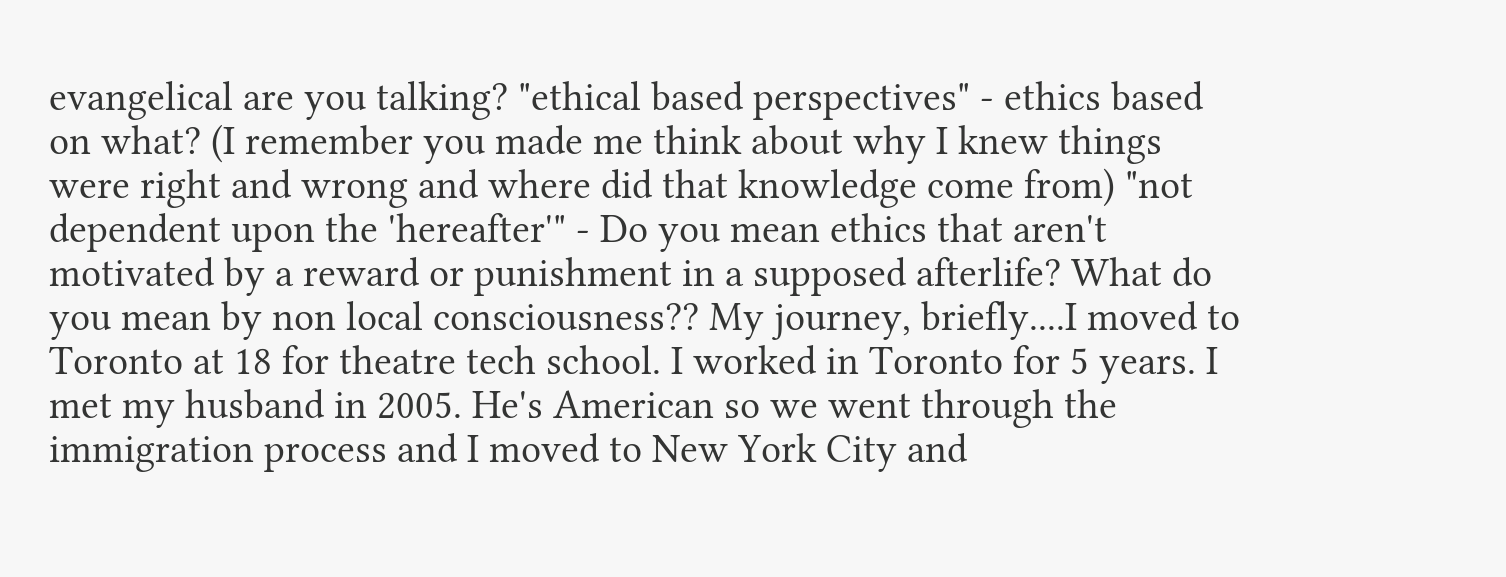evangelical are you talking? "ethical based perspectives" - ethics based on what? (I remember you made me think about why I knew things were right and wrong and where did that knowledge come from) "not dependent upon the 'hereafter'" - Do you mean ethics that aren't motivated by a reward or punishment in a supposed afterlife? What do you mean by non local consciousness?? My journey, briefly....I moved to Toronto at 18 for theatre tech school. I worked in Toronto for 5 years. I met my husband in 2005. He's American so we went through the immigration process and I moved to New York City and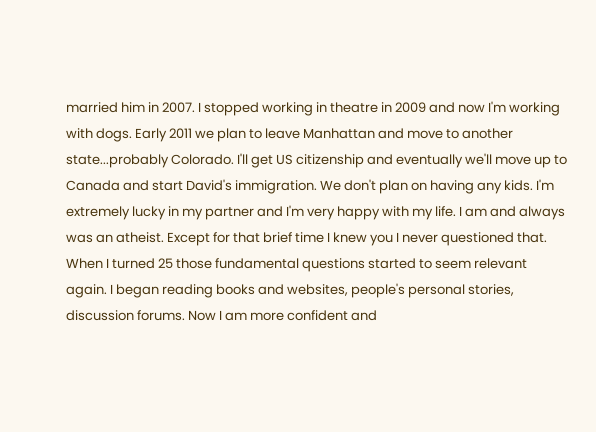married him in 2007. I stopped working in theatre in 2009 and now I'm working with dogs. Early 2011 we plan to leave Manhattan and move to another state...probably Colorado. I'll get US citizenship and eventually we'll move up to Canada and start David's immigration. We don't plan on having any kids. I'm extremely lucky in my partner and I'm very happy with my life. I am and always was an atheist. Except for that brief time I knew you I never questioned that. When I turned 25 those fundamental questions started to seem relevant again. I began reading books and websites, people's personal stories, discussion forums. Now I am more confident and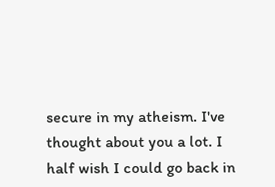secure in my atheism. I've thought about you a lot. I half wish I could go back in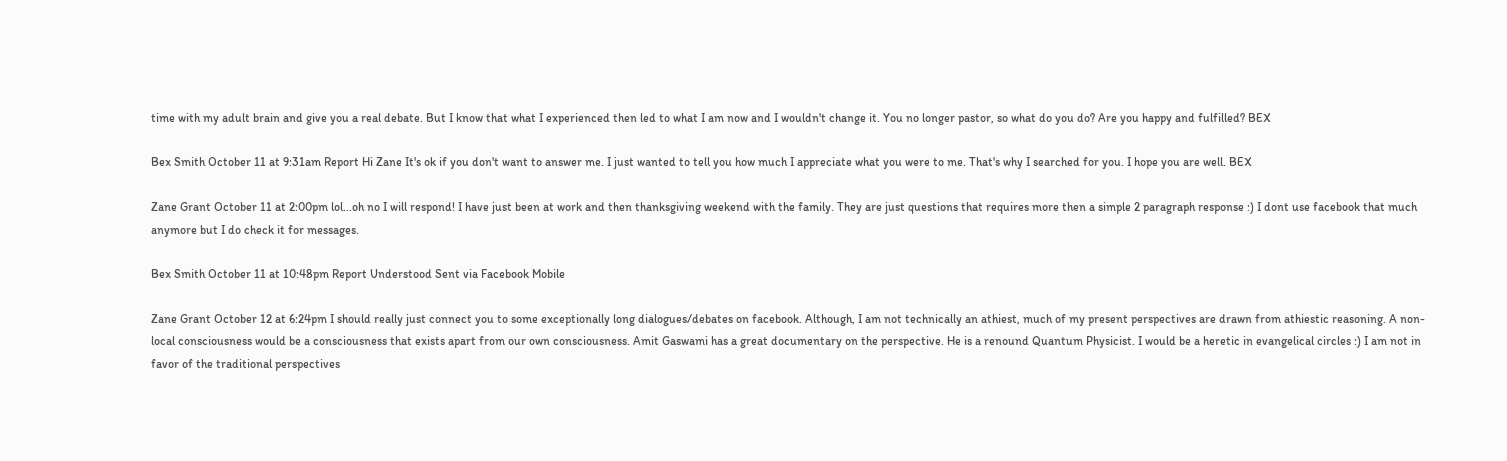time with my adult brain and give you a real debate. But I know that what I experienced then led to what I am now and I wouldn't change it. You no longer pastor, so what do you do? Are you happy and fulfilled? BEX

Bex Smith October 11 at 9:31am Report Hi Zane It's ok if you don't want to answer me. I just wanted to tell you how much I appreciate what you were to me. That's why I searched for you. I hope you are well. BEX

Zane Grant October 11 at 2:00pm lol...oh no I will respond! I have just been at work and then thanksgiving weekend with the family. They are just questions that requires more then a simple 2 paragraph response :) I dont use facebook that much anymore but I do check it for messages.

Bex Smith October 11 at 10:48pm Report Understood Sent via Facebook Mobile

Zane Grant October 12 at 6:24pm I should really just connect you to some exceptionally long dialogues/debates on facebook. Although, I am not technically an athiest, much of my present perspectives are drawn from athiestic reasoning. A non-local consciousness would be a consciousness that exists apart from our own consciousness. Amit Gaswami has a great documentary on the perspective. He is a renound Quantum Physicist. I would be a heretic in evangelical circles :) I am not in favor of the traditional perspectives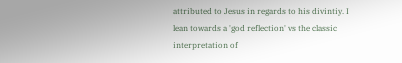attributed to Jesus in regards to his divintiy. I lean towards a 'god reflection' vs the classic interpretation of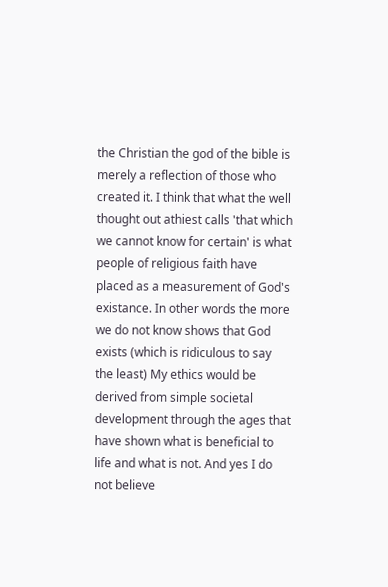the Christian the god of the bible is merely a reflection of those who created it. I think that what the well thought out athiest calls 'that which we cannot know for certain' is what people of religious faith have placed as a measurement of God's existance. In other words the more we do not know shows that God exists (which is ridiculous to say the least) My ethics would be derived from simple societal development through the ages that have shown what is beneficial to life and what is not. And yes I do not believe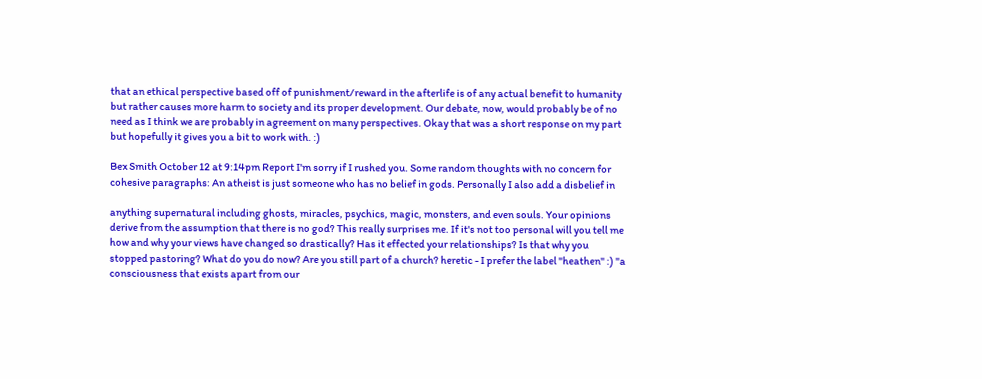that an ethical perspective based off of punishment/reward in the afterlife is of any actual benefit to humanity but rather causes more harm to society and its proper development. Our debate, now, would probably be of no need as I think we are probably in agreement on many perspectives. Okay that was a short response on my part but hopefully it gives you a bit to work with. :)

Bex Smith October 12 at 9:14pm Report I'm sorry if I rushed you. Some random thoughts with no concern for cohesive paragraphs: An atheist is just someone who has no belief in gods. Personally I also add a disbelief in

anything supernatural including ghosts, miracles, psychics, magic, monsters, and even souls. Your opinions derive from the assumption that there is no god? This really surprises me. If it's not too personal will you tell me how and why your views have changed so drastically? Has it effected your relationships? Is that why you stopped pastoring? What do you do now? Are you still part of a church? heretic - I prefer the label "heathen" :) "a consciousness that exists apart from our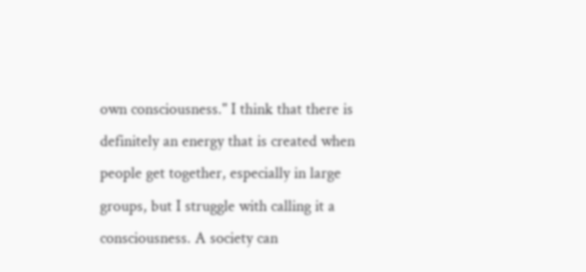own consciousness." I think that there is definitely an energy that is created when people get together, especially in large groups, but I struggle with calling it a consciousness. A society can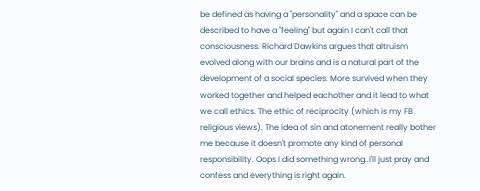be defined as having a "personality" and a space can be described to have a "feeling" but again I can't call that consciousness. Richard Dawkins argues that altruism evolved along with our brains and is a natural part of the development of a social species. More survived when they worked together and helped eachother and it lead to what we call ethics. The ethic of reciprocity (which is my FB religious views). The idea of sin and atonement really bother me because it doesn't promote any kind of personal responsibility. Oops I did something wrong..I'll just pray and confess and everything is right again.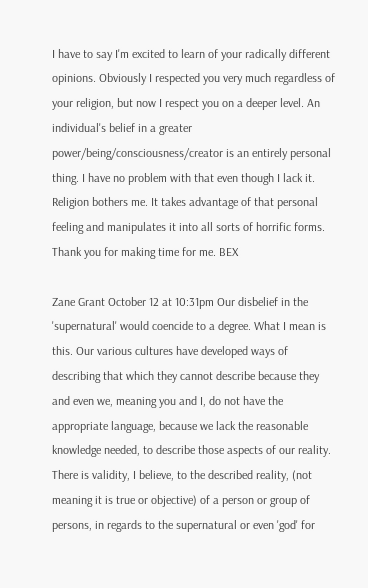I have to say I'm excited to learn of your radically different opinions. Obviously I respected you very much regardless of your religion, but now I respect you on a deeper level. An individual's belief in a greater power/being/consciousness/creator is an entirely personal thing. I have no problem with that even though I lack it. Religion bothers me. It takes advantage of that personal feeling and manipulates it into all sorts of horrific forms. Thank you for making time for me. BEX

Zane Grant October 12 at 10:31pm Our disbelief in the 'supernatural' would coencide to a degree. What I mean is this. Our various cultures have developed ways of describing that which they cannot describe because they and even we, meaning you and I, do not have the appropriate language, because we lack the reasonable knowledge needed, to describe those aspects of our reality. There is validity, I believe, to the described reality, (not meaning it is true or objective) of a person or group of persons, in regards to the supernatural or even 'god' for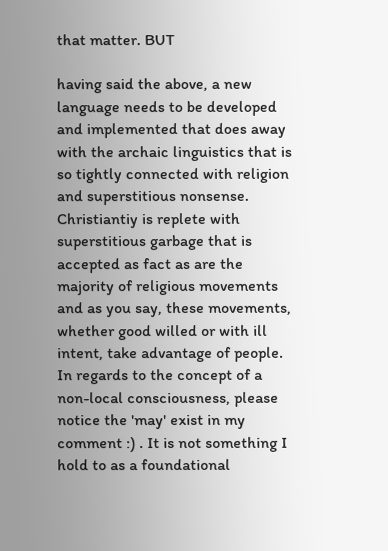that matter. BUT

having said the above, a new language needs to be developed and implemented that does away with the archaic linguistics that is so tightly connected with religion and superstitious nonsense. Christiantiy is replete with superstitious garbage that is accepted as fact as are the majority of religious movements and as you say, these movements, whether good willed or with ill intent, take advantage of people. In regards to the concept of a non-local consciousness, please notice the 'may' exist in my comment :) . It is not something I hold to as a foundational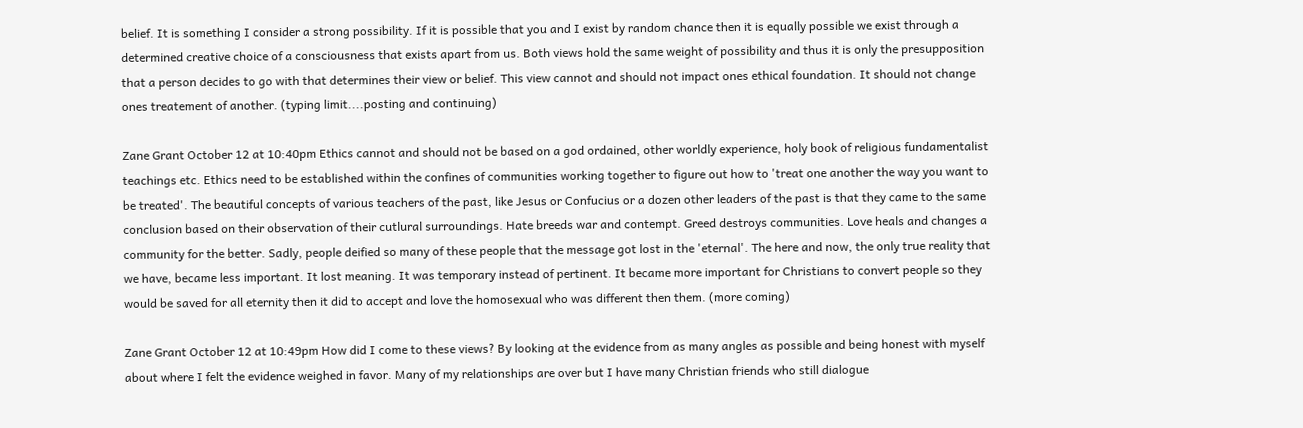belief. It is something I consider a strong possibility. If it is possible that you and I exist by random chance then it is equally possible we exist through a determined creative choice of a consciousness that exists apart from us. Both views hold the same weight of possibility and thus it is only the presupposition that a person decides to go with that determines their view or belief. This view cannot and should not impact ones ethical foundation. It should not change ones treatement of another. (typing limit....posting and continuing)

Zane Grant October 12 at 10:40pm Ethics cannot and should not be based on a god ordained, other worldly experience, holy book of religious fundamentalist teachings etc. Ethics need to be established within the confines of communities working together to figure out how to 'treat one another the way you want to be treated'. The beautiful concepts of various teachers of the past, like Jesus or Confucius or a dozen other leaders of the past is that they came to the same conclusion based on their observation of their cutlural surroundings. Hate breeds war and contempt. Greed destroys communities. Love heals and changes a community for the better. Sadly, people deified so many of these people that the message got lost in the 'eternal'. The here and now, the only true reality that we have, became less important. It lost meaning. It was temporary instead of pertinent. It became more important for Christians to convert people so they would be saved for all eternity then it did to accept and love the homosexual who was different then them. (more coming)

Zane Grant October 12 at 10:49pm How did I come to these views? By looking at the evidence from as many angles as possible and being honest with myself about where I felt the evidence weighed in favor. Many of my relationships are over but I have many Christian friends who still dialogue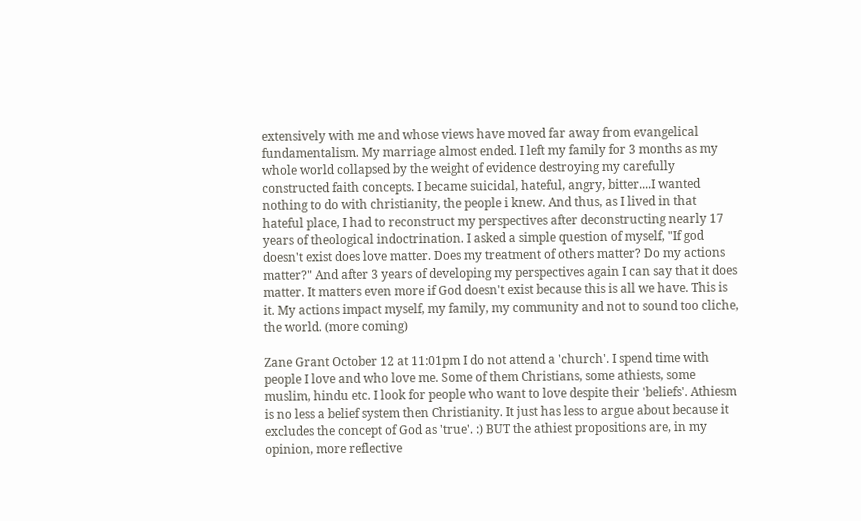extensively with me and whose views have moved far away from evangelical fundamentalism. My marriage almost ended. I left my family for 3 months as my whole world collapsed by the weight of evidence destroying my carefully constructed faith concepts. I became suicidal, hateful, angry, bitter....I wanted nothing to do with christianity, the people i knew. And thus, as I lived in that hateful place, I had to reconstruct my perspectives after deconstructing nearly 17 years of theological indoctrination. I asked a simple question of myself, "If god doesn't exist does love matter. Does my treatment of others matter? Do my actions matter?" And after 3 years of developing my perspectives again I can say that it does matter. It matters even more if God doesn't exist because this is all we have. This is it. My actions impact myself, my family, my community and not to sound too cliche, the world. (more coming)

Zane Grant October 12 at 11:01pm I do not attend a 'church'. I spend time with people I love and who love me. Some of them Christians, some athiests, some muslim, hindu etc. I look for people who want to love despite their 'beliefs'. Athiesm is no less a belief system then Christianity. It just has less to argue about because it excludes the concept of God as 'true'. :) BUT the athiest propositions are, in my opinion, more reflective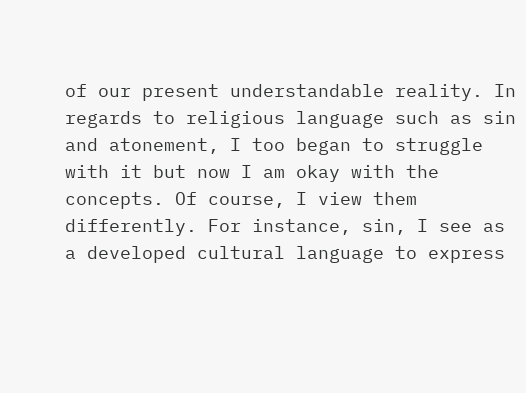of our present understandable reality. In regards to religious language such as sin and atonement, I too began to struggle with it but now I am okay with the concepts. Of course, I view them differently. For instance, sin, I see as a developed cultural language to express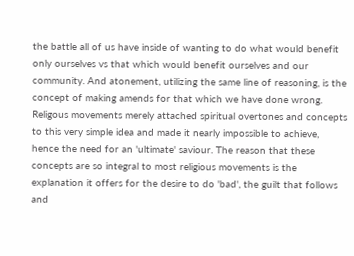the battle all of us have inside of wanting to do what would benefit only ourselves vs that which would benefit ourselves and our community. And atonement, utilizing the same line of reasoning, is the concept of making amends for that which we have done wrong. Religous movements merely attached spiritual overtones and concepts to this very simple idea and made it nearly impossible to achieve, hence the need for an 'ultimate' saviour. The reason that these concepts are so integral to most religious movements is the explanation it offers for the desire to do 'bad', the guilt that follows and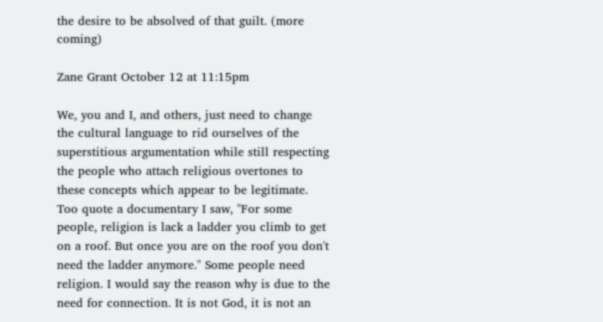the desire to be absolved of that guilt. (more coming)

Zane Grant October 12 at 11:15pm

We, you and I, and others, just need to change the cultural language to rid ourselves of the superstitious argumentation while still respecting the people who attach religious overtones to these concepts which appear to be legitimate. Too quote a documentary I saw, "For some people, religion is lack a ladder you climb to get on a roof. But once you are on the roof you don't need the ladder anymore." Some people need religion. I would say the reason why is due to the need for connection. It is not God, it is not an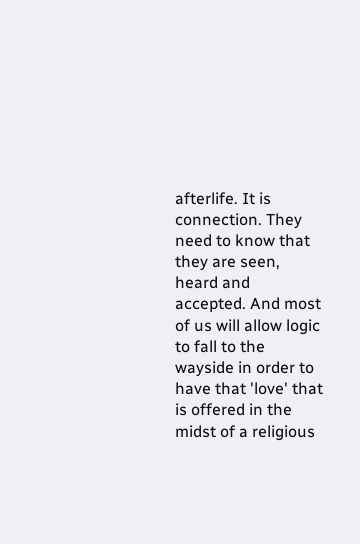afterlife. It is connection. They need to know that they are seen, heard and accepted. And most of us will allow logic to fall to the wayside in order to have that 'love' that is offered in the midst of a religious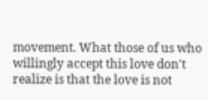movement. What those of us who willingly accept this love don't realize is that the love is not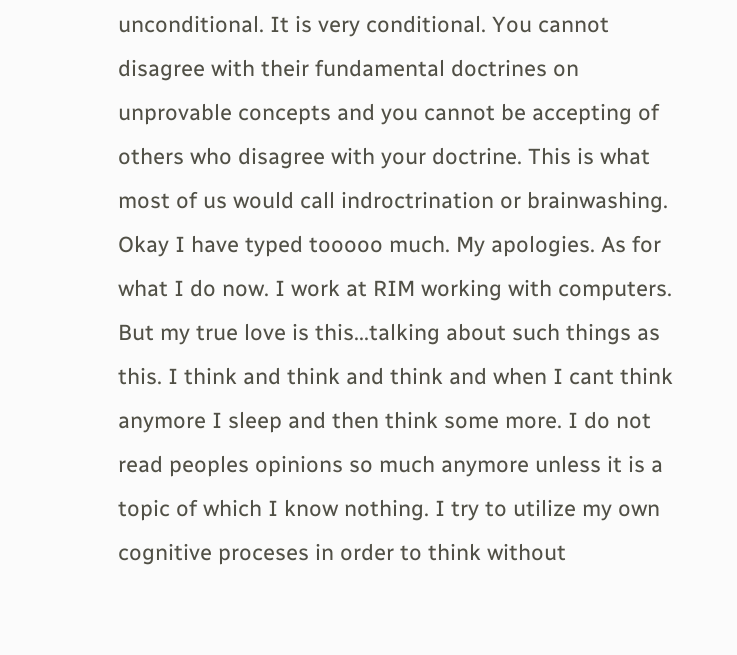unconditional. It is very conditional. You cannot disagree with their fundamental doctrines on unprovable concepts and you cannot be accepting of others who disagree with your doctrine. This is what most of us would call indroctrination or brainwashing. Okay I have typed tooooo much. My apologies. As for what I do now. I work at RIM working with computers. But my true love is this...talking about such things as this. I think and think and think and when I cant think anymore I sleep and then think some more. I do not read peoples opinions so much anymore unless it is a topic of which I know nothing. I try to utilize my own cognitive proceses in order to think without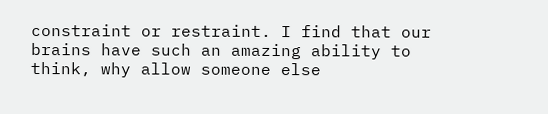constraint or restraint. I find that our brains have such an amazing ability to think, why allow someone else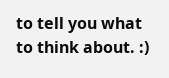to tell you what to think about. :)